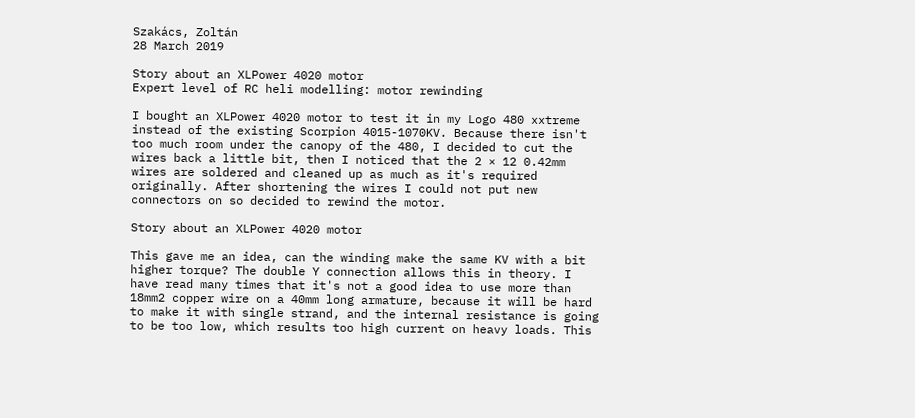Szakács, Zoltán
28 March 2019

Story about an XLPower 4020 motor
Expert level of RC heli modelling: motor rewinding

I bought an XLPower 4020 motor to test it in my Logo 480 xxtreme instead of the existing Scorpion 4015-1070KV. Because there isn't too much room under the canopy of the 480, I decided to cut the wires back a little bit, then I noticed that the 2 × 12 0.42mm wires are soldered and cleaned up as much as it's required originally. After shortening the wires I could not put new connectors on so decided to rewind the motor.

Story about an XLPower 4020 motor

This gave me an idea, can the winding make the same KV with a bit higher torque? The double Y connection allows this in theory. I have read many times that it's not a good idea to use more than 18mm2 copper wire on a 40mm long armature, because it will be hard to make it with single strand, and the internal resistance is going to be too low, which results too high current on heavy loads. This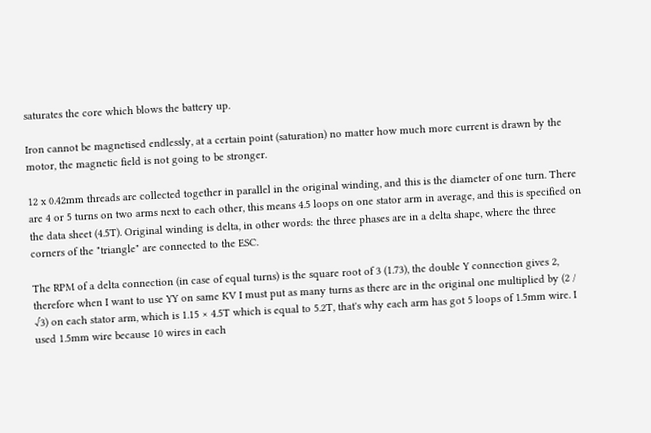saturates the core which blows the battery up.

Iron cannot be magnetised endlessly, at a certain point (saturation) no matter how much more current is drawn by the motor, the magnetic field is not going to be stronger.

12 x 0.42mm threads are collected together in parallel in the original winding, and this is the diameter of one turn. There are 4 or 5 turns on two arms next to each other, this means 4.5 loops on one stator arm in average, and this is specified on the data sheet (4.5T). Original winding is delta, in other words: the three phases are in a delta shape, where the three corners of the "triangle" are connected to the ESC.

The RPM of a delta connection (in case of equal turns) is the square root of 3 (1.73), the double Y connection gives 2, therefore when I want to use YY on same KV I must put as many turns as there are in the original one multiplied by (2 / √3) on each stator arm, which is 1.15 × 4.5T which is equal to 5.2T, that's why each arm has got 5 loops of 1.5mm wire. I used 1.5mm wire because 10 wires in each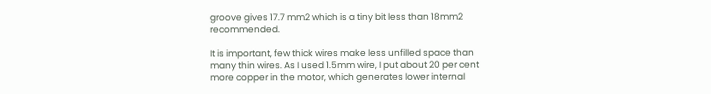groove gives 17.7 mm2 which is a tiny bit less than 18mm2 recommended.

It is important, few thick wires make less unfilled space than many thin wires. As I used 1.5mm wire, I put about 20 per cent more copper in the motor, which generates lower internal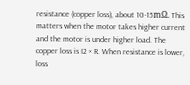resistance (copper loss), about 10-15mΩ. This matters when the motor takes higher current and the motor is under higher load. The copper loss is I2 × R. When resistance is lower, loss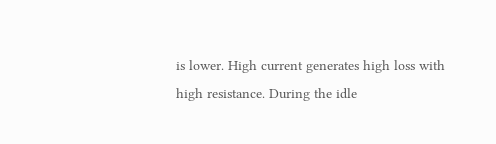is lower. High current generates high loss with high resistance. During the idle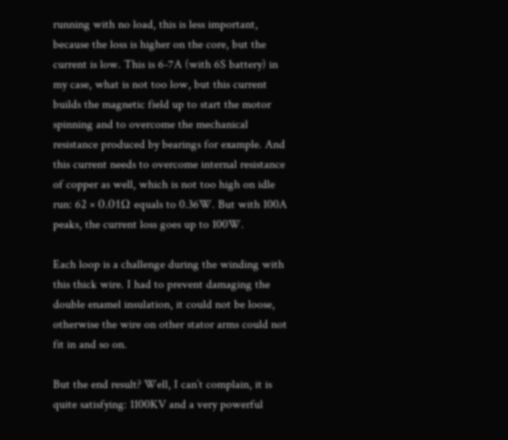running with no load, this is less important, because the loss is higher on the core, but the current is low. This is 6-7A (with 6S battery) in my case, what is not too low, but this current builds the magnetic field up to start the motor spinning and to overcome the mechanical resistance produced by bearings for example. And this current needs to overcome internal resistance of copper as well, which is not too high on idle run: 62 × 0.01Ω equals to 0.36W. But with 100A peaks, the current loss goes up to 100W.

Each loop is a challenge during the winding with this thick wire. I had to prevent damaging the double enamel insulation, it could not be loose, otherwise the wire on other stator arms could not fit in and so on.

But the end result? Well, I can’t complain, it is quite satisfying: 1100KV and a very powerful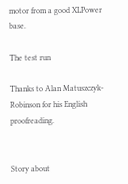motor from a good XLPower base.

The test run

Thanks to Alan Matuszczyk-Robinson for his English proofreading.


Story about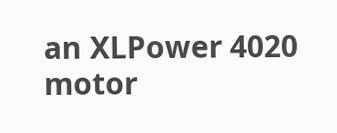an XLPower 4020 motor